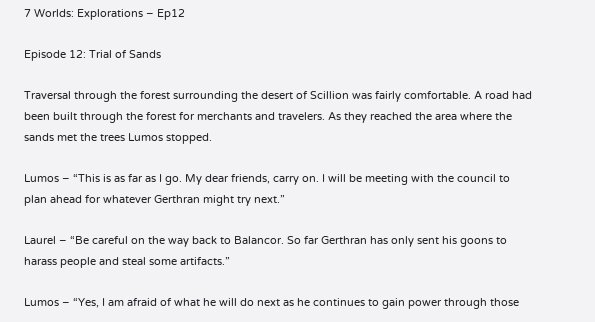7 Worlds: Explorations – Ep12

Episode 12: Trial of Sands

Traversal through the forest surrounding the desert of Scillion was fairly comfortable. A road had been built through the forest for merchants and travelers. As they reached the area where the sands met the trees Lumos stopped.

Lumos – “This is as far as I go. My dear friends, carry on. I will be meeting with the council to plan ahead for whatever Gerthran might try next.”

Laurel – “Be careful on the way back to Balancor. So far Gerthran has only sent his goons to harass people and steal some artifacts.”

Lumos – “Yes, I am afraid of what he will do next as he continues to gain power through those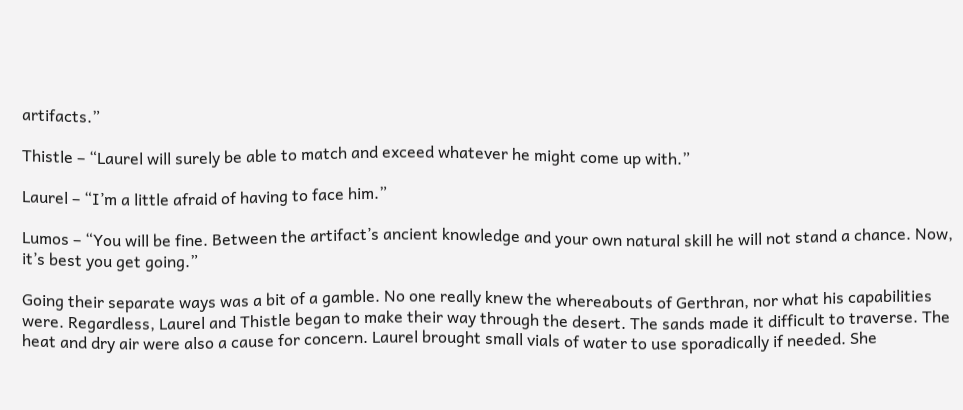artifacts.”

Thistle – “Laurel will surely be able to match and exceed whatever he might come up with.”

Laurel – “I’m a little afraid of having to face him.”

Lumos – “You will be fine. Between the artifact’s ancient knowledge and your own natural skill he will not stand a chance. Now, it’s best you get going.”

Going their separate ways was a bit of a gamble. No one really knew the whereabouts of Gerthran, nor what his capabilities were. Regardless, Laurel and Thistle began to make their way through the desert. The sands made it difficult to traverse. The heat and dry air were also a cause for concern. Laurel brought small vials of water to use sporadically if needed. She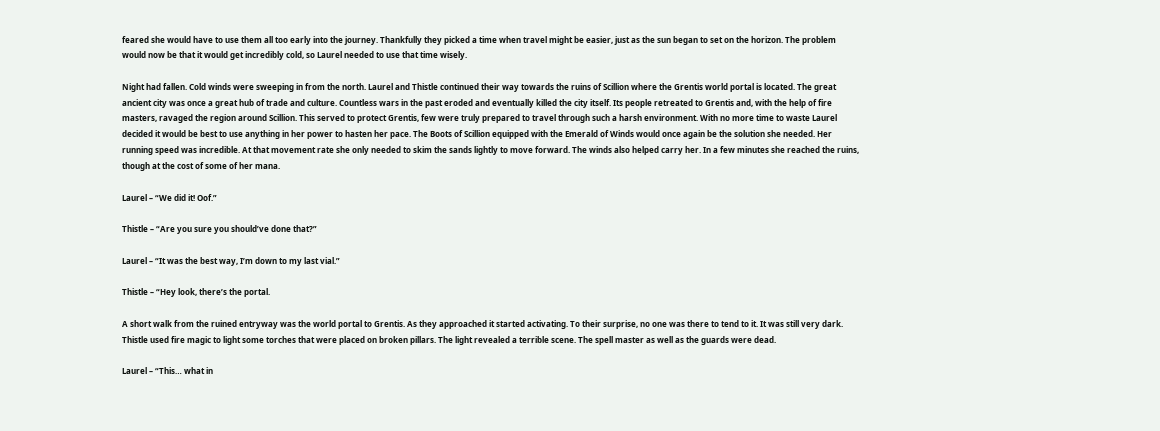feared she would have to use them all too early into the journey. Thankfully they picked a time when travel might be easier, just as the sun began to set on the horizon. The problem would now be that it would get incredibly cold, so Laurel needed to use that time wisely.

Night had fallen. Cold winds were sweeping in from the north. Laurel and Thistle continued their way towards the ruins of Scillion where the Grentis world portal is located. The great ancient city was once a great hub of trade and culture. Countless wars in the past eroded and eventually killed the city itself. Its people retreated to Grentis and, with the help of fire masters, ravaged the region around Scillion. This served to protect Grentis, few were truly prepared to travel through such a harsh environment. With no more time to waste Laurel decided it would be best to use anything in her power to hasten her pace. The Boots of Scillion equipped with the Emerald of Winds would once again be the solution she needed. Her running speed was incredible. At that movement rate she only needed to skim the sands lightly to move forward. The winds also helped carry her. In a few minutes she reached the ruins, though at the cost of some of her mana.

Laurel – “We did it! Oof.”

Thistle – “Are you sure you should’ve done that?”

Laurel – “It was the best way, I’m down to my last vial.”

Thistle – “Hey look, there’s the portal.

A short walk from the ruined entryway was the world portal to Grentis. As they approached it started activating. To their surprise, no one was there to tend to it. It was still very dark. Thistle used fire magic to light some torches that were placed on broken pillars. The light revealed a terrible scene. The spell master as well as the guards were dead.

Laurel – “This… what in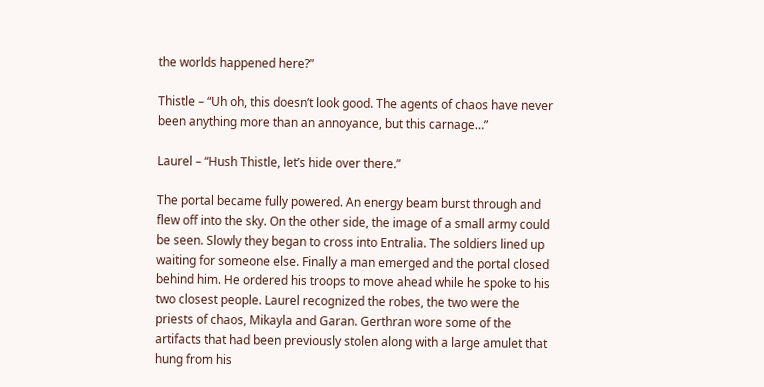the worlds happened here?”

Thistle – “Uh oh, this doesn’t look good. The agents of chaos have never been anything more than an annoyance, but this carnage…”

Laurel – “Hush Thistle, let’s hide over there.”

The portal became fully powered. An energy beam burst through and flew off into the sky. On the other side, the image of a small army could be seen. Slowly they began to cross into Entralia. The soldiers lined up waiting for someone else. Finally a man emerged and the portal closed behind him. He ordered his troops to move ahead while he spoke to his two closest people. Laurel recognized the robes, the two were the priests of chaos, Mikayla and Garan. Gerthran wore some of the artifacts that had been previously stolen along with a large amulet that hung from his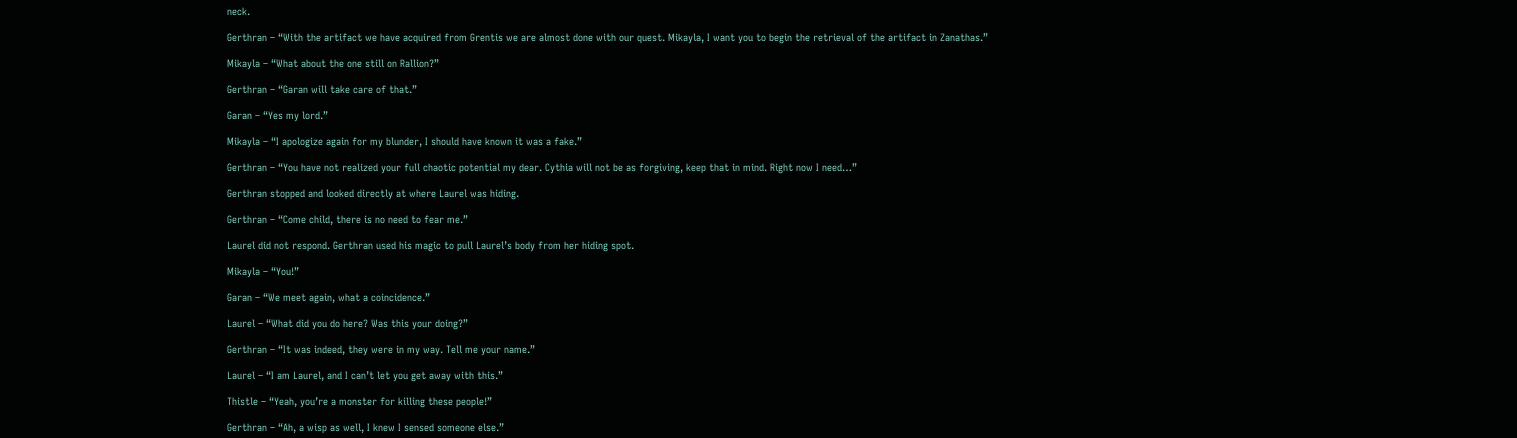neck.

Gerthran – “With the artifact we have acquired from Grentis we are almost done with our quest. Mikayla, I want you to begin the retrieval of the artifact in Zanathas.”

Mikayla – “What about the one still on Rallion?”

Gerthran – “Garan will take care of that.”

Garan – “Yes my lord.”

Mikayla – “I apologize again for my blunder, I should have known it was a fake.”

Gerthran – “You have not realized your full chaotic potential my dear. Cythia will not be as forgiving, keep that in mind. Right now I need…”

Gerthran stopped and looked directly at where Laurel was hiding.

Gerthran – “Come child, there is no need to fear me.”

Laurel did not respond. Gerthran used his magic to pull Laurel’s body from her hiding spot.

Mikayla – “You!”

Garan – “We meet again, what a coincidence.”

Laurel – “What did you do here? Was this your doing?”

Gerthran – “It was indeed, they were in my way. Tell me your name.”

Laurel – “I am Laurel, and I can’t let you get away with this.”

Thistle – “Yeah, you’re a monster for killing these people!”

Gerthran – “Ah, a wisp as well, I knew I sensed someone else.”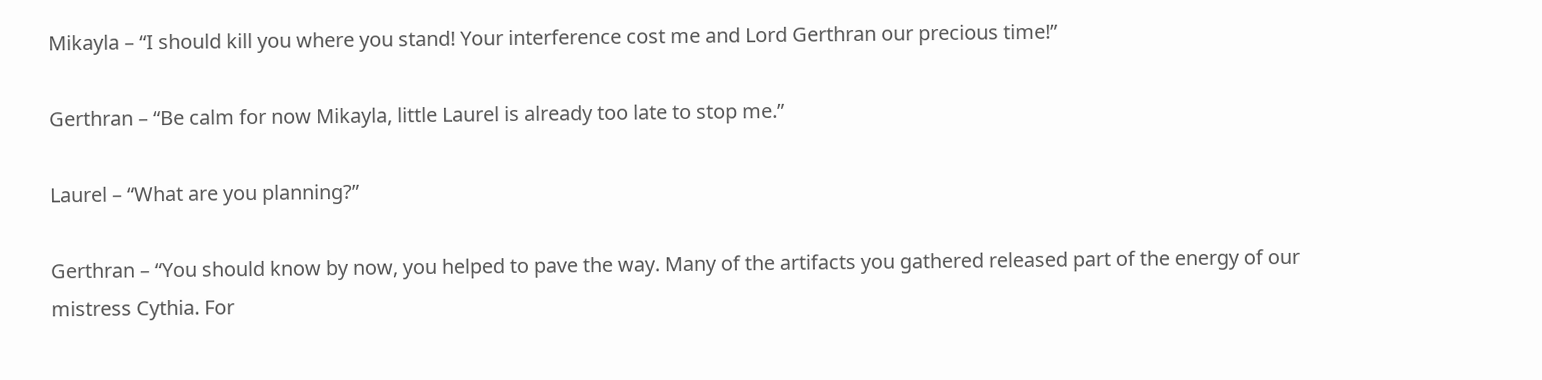Mikayla – “I should kill you where you stand! Your interference cost me and Lord Gerthran our precious time!”

Gerthran – “Be calm for now Mikayla, little Laurel is already too late to stop me.”

Laurel – “What are you planning?”

Gerthran – “You should know by now, you helped to pave the way. Many of the artifacts you gathered released part of the energy of our mistress Cythia. For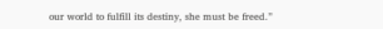our world to fulfill its destiny, she must be freed.”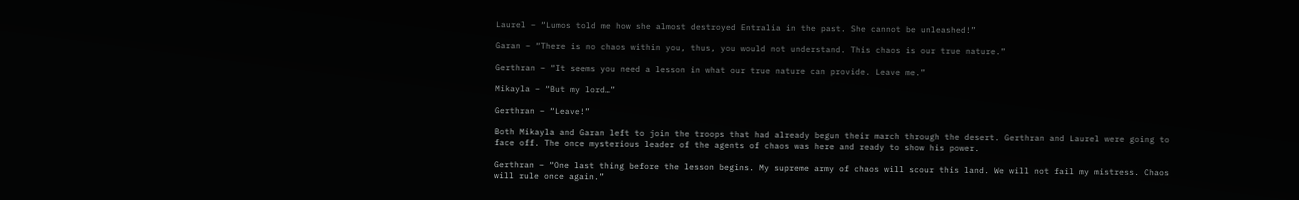Laurel – “Lumos told me how she almost destroyed Entralia in the past. She cannot be unleashed!”

Garan – “There is no chaos within you, thus, you would not understand. This chaos is our true nature.”

Gerthran – “It seems you need a lesson in what our true nature can provide. Leave me.”

Mikayla – “But my lord…”

Gerthran – “Leave!”

Both Mikayla and Garan left to join the troops that had already begun their march through the desert. Gerthran and Laurel were going to face off. The once mysterious leader of the agents of chaos was here and ready to show his power.

Gerthran – “One last thing before the lesson begins. My supreme army of chaos will scour this land. We will not fail my mistress. Chaos will rule once again.”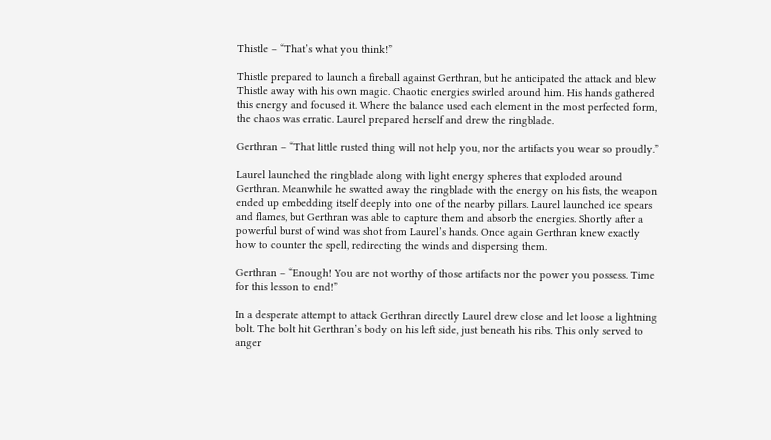Thistle – “That’s what you think!”

Thistle prepared to launch a fireball against Gerthran, but he anticipated the attack and blew Thistle away with his own magic. Chaotic energies swirled around him. His hands gathered this energy and focused it. Where the balance used each element in the most perfected form, the chaos was erratic. Laurel prepared herself and drew the ringblade.

Gerthran – “That little rusted thing will not help you, nor the artifacts you wear so proudly.”

Laurel launched the ringblade along with light energy spheres that exploded around Gerthran. Meanwhile he swatted away the ringblade with the energy on his fists, the weapon ended up embedding itself deeply into one of the nearby pillars. Laurel launched ice spears and flames, but Gerthran was able to capture them and absorb the energies. Shortly after a powerful burst of wind was shot from Laurel’s hands. Once again Gerthran knew exactly how to counter the spell, redirecting the winds and dispersing them.

Gerthran – “Enough! You are not worthy of those artifacts nor the power you possess. Time for this lesson to end!”

In a desperate attempt to attack Gerthran directly Laurel drew close and let loose a lightning bolt. The bolt hit Gerthran’s body on his left side, just beneath his ribs. This only served to anger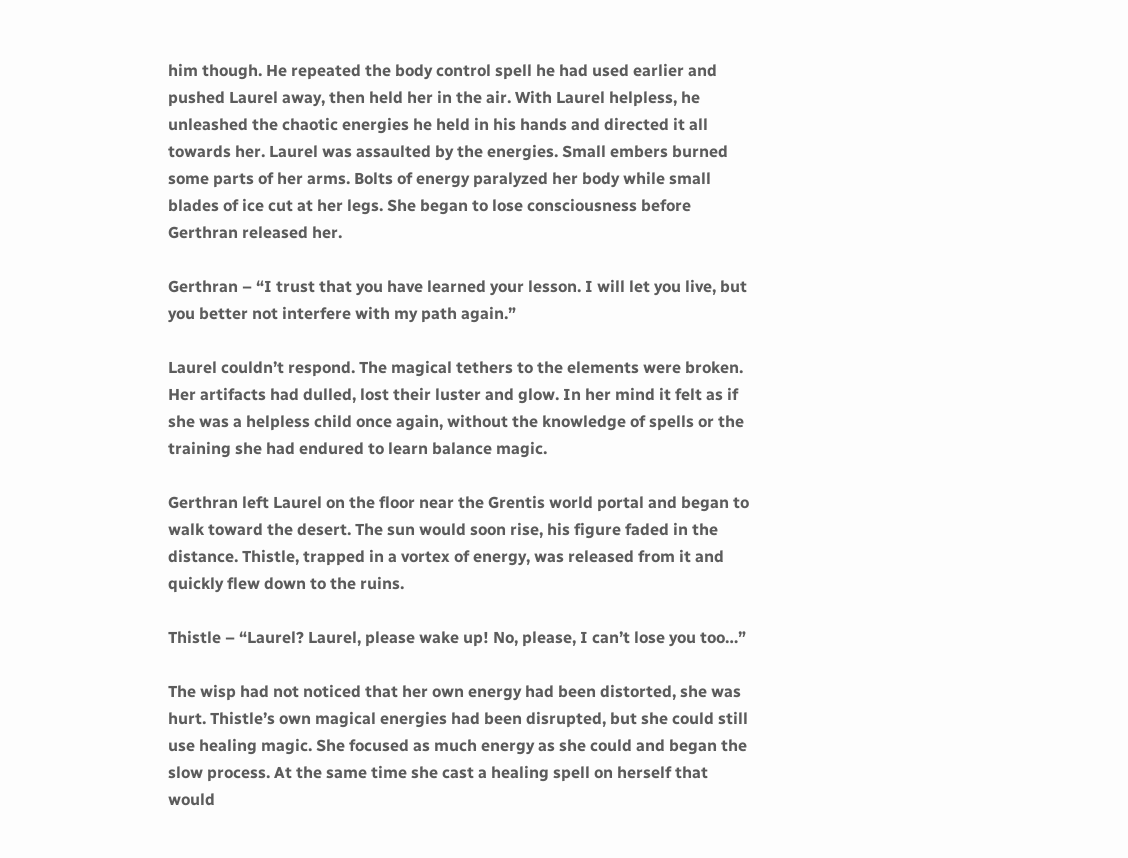him though. He repeated the body control spell he had used earlier and pushed Laurel away, then held her in the air. With Laurel helpless, he unleashed the chaotic energies he held in his hands and directed it all towards her. Laurel was assaulted by the energies. Small embers burned some parts of her arms. Bolts of energy paralyzed her body while small blades of ice cut at her legs. She began to lose consciousness before Gerthran released her.

Gerthran – “I trust that you have learned your lesson. I will let you live, but you better not interfere with my path again.”

Laurel couldn’t respond. The magical tethers to the elements were broken. Her artifacts had dulled, lost their luster and glow. In her mind it felt as if she was a helpless child once again, without the knowledge of spells or the training she had endured to learn balance magic.

Gerthran left Laurel on the floor near the Grentis world portal and began to walk toward the desert. The sun would soon rise, his figure faded in the distance. Thistle, trapped in a vortex of energy, was released from it and quickly flew down to the ruins.

Thistle – “Laurel? Laurel, please wake up! No, please, I can’t lose you too…”

The wisp had not noticed that her own energy had been distorted, she was hurt. Thistle’s own magical energies had been disrupted, but she could still use healing magic. She focused as much energy as she could and began the slow process. At the same time she cast a healing spell on herself that would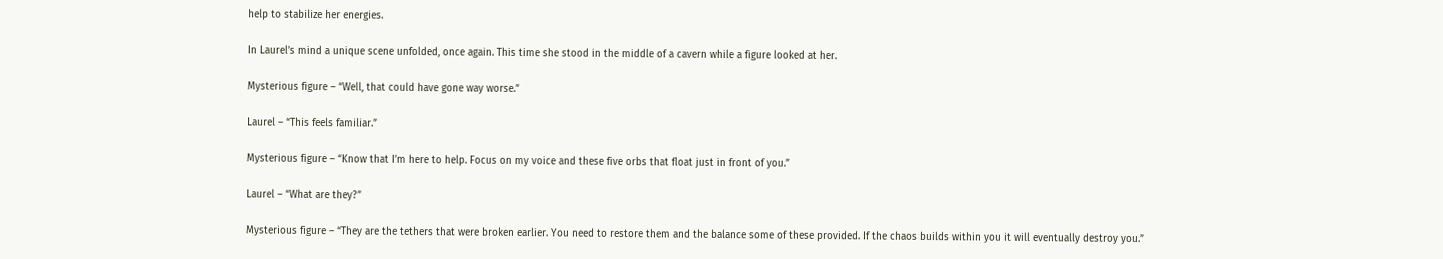help to stabilize her energies.

In Laurel’s mind a unique scene unfolded, once again. This time she stood in the middle of a cavern while a figure looked at her.

Mysterious figure – “Well, that could have gone way worse.”

Laurel – “This feels familiar.”

Mysterious figure – “Know that I’m here to help. Focus on my voice and these five orbs that float just in front of you.”

Laurel – “What are they?”

Mysterious figure – “They are the tethers that were broken earlier. You need to restore them and the balance some of these provided. If the chaos builds within you it will eventually destroy you.”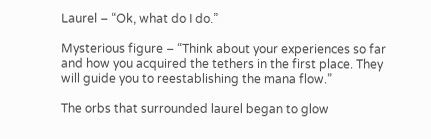Laurel – “Ok, what do I do.”

Mysterious figure – “Think about your experiences so far and how you acquired the tethers in the first place. They will guide you to reestablishing the mana flow.”

The orbs that surrounded laurel began to glow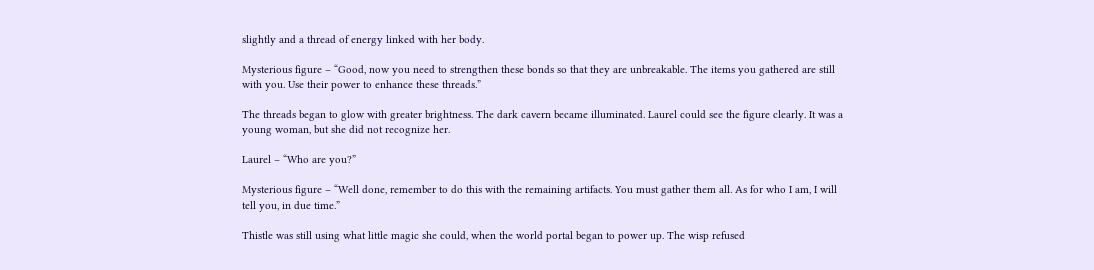slightly and a thread of energy linked with her body.

Mysterious figure – “Good, now you need to strengthen these bonds so that they are unbreakable. The items you gathered are still with you. Use their power to enhance these threads.”

The threads began to glow with greater brightness. The dark cavern became illuminated. Laurel could see the figure clearly. It was a young woman, but she did not recognize her.

Laurel – “Who are you?”

Mysterious figure – “Well done, remember to do this with the remaining artifacts. You must gather them all. As for who I am, I will tell you, in due time.”

Thistle was still using what little magic she could, when the world portal began to power up. The wisp refused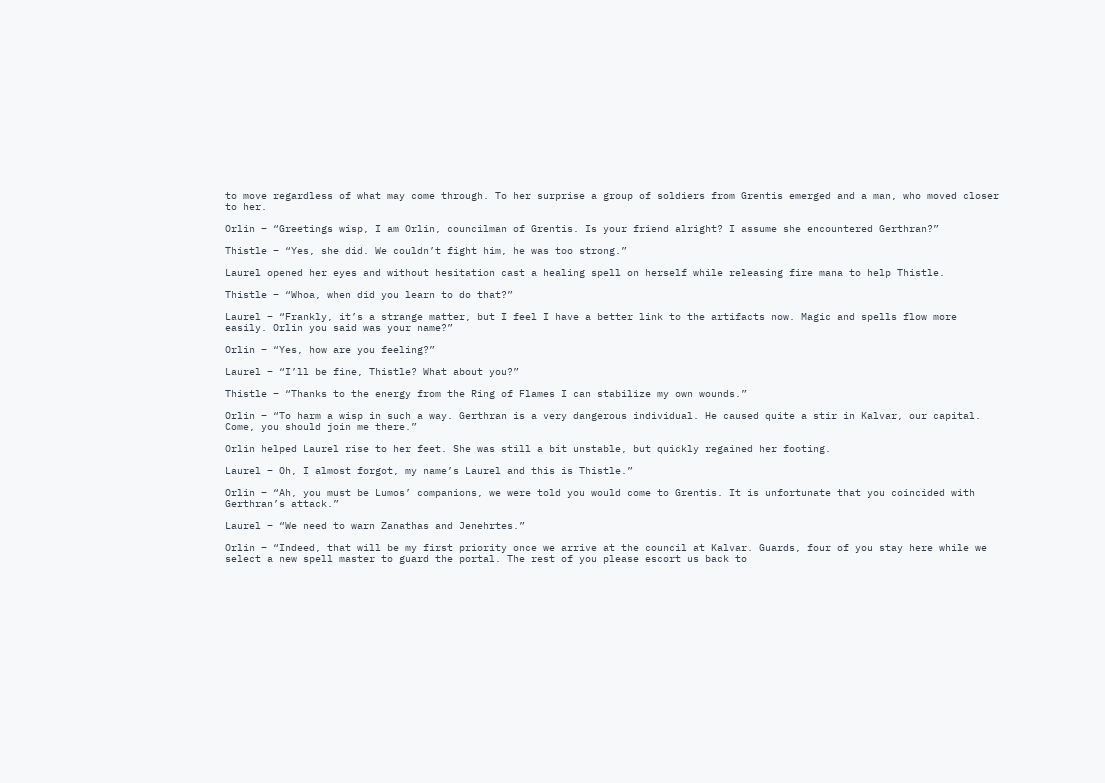to move regardless of what may come through. To her surprise a group of soldiers from Grentis emerged and a man, who moved closer to her.

Orlin – “Greetings wisp, I am Orlin, councilman of Grentis. Is your friend alright? I assume she encountered Gerthran?”

Thistle – “Yes, she did. We couldn’t fight him, he was too strong.”

Laurel opened her eyes and without hesitation cast a healing spell on herself while releasing fire mana to help Thistle.

Thistle – “Whoa, when did you learn to do that?”

Laurel – “Frankly, it’s a strange matter, but I feel I have a better link to the artifacts now. Magic and spells flow more easily. Orlin you said was your name?”

Orlin – “Yes, how are you feeling?”

Laurel – “I’ll be fine, Thistle? What about you?”

Thistle – “Thanks to the energy from the Ring of Flames I can stabilize my own wounds.”

Orlin – “To harm a wisp in such a way. Gerthran is a very dangerous individual. He caused quite a stir in Kalvar, our capital. Come, you should join me there.”

Orlin helped Laurel rise to her feet. She was still a bit unstable, but quickly regained her footing.

Laurel – Oh, I almost forgot, my name’s Laurel and this is Thistle.”

Orlin – “Ah, you must be Lumos’ companions, we were told you would come to Grentis. It is unfortunate that you coincided with Gerthran’s attack.”

Laurel – “We need to warn Zanathas and Jenehrtes.”

Orlin – “Indeed, that will be my first priority once we arrive at the council at Kalvar. Guards, four of you stay here while we select a new spell master to guard the portal. The rest of you please escort us back to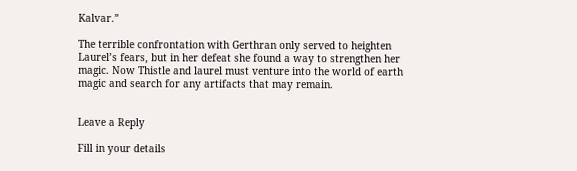Kalvar.”

The terrible confrontation with Gerthran only served to heighten Laurel’s fears, but in her defeat she found a way to strengthen her magic. Now Thistle and laurel must venture into the world of earth magic and search for any artifacts that may remain.


Leave a Reply

Fill in your details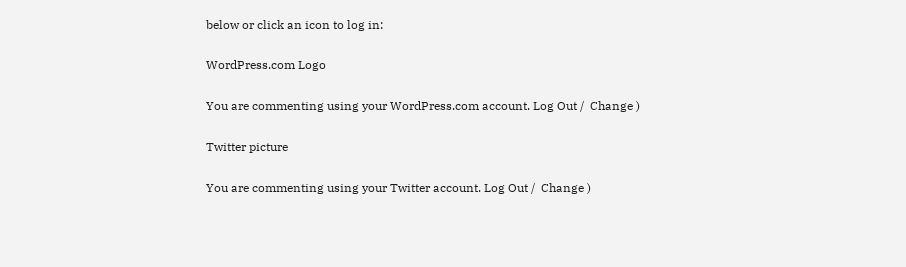below or click an icon to log in:

WordPress.com Logo

You are commenting using your WordPress.com account. Log Out /  Change )

Twitter picture

You are commenting using your Twitter account. Log Out /  Change )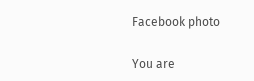Facebook photo

You are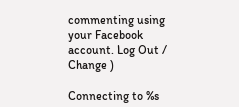commenting using your Facebook account. Log Out /  Change )

Connecting to %s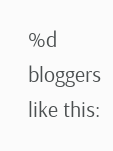%d bloggers like this: